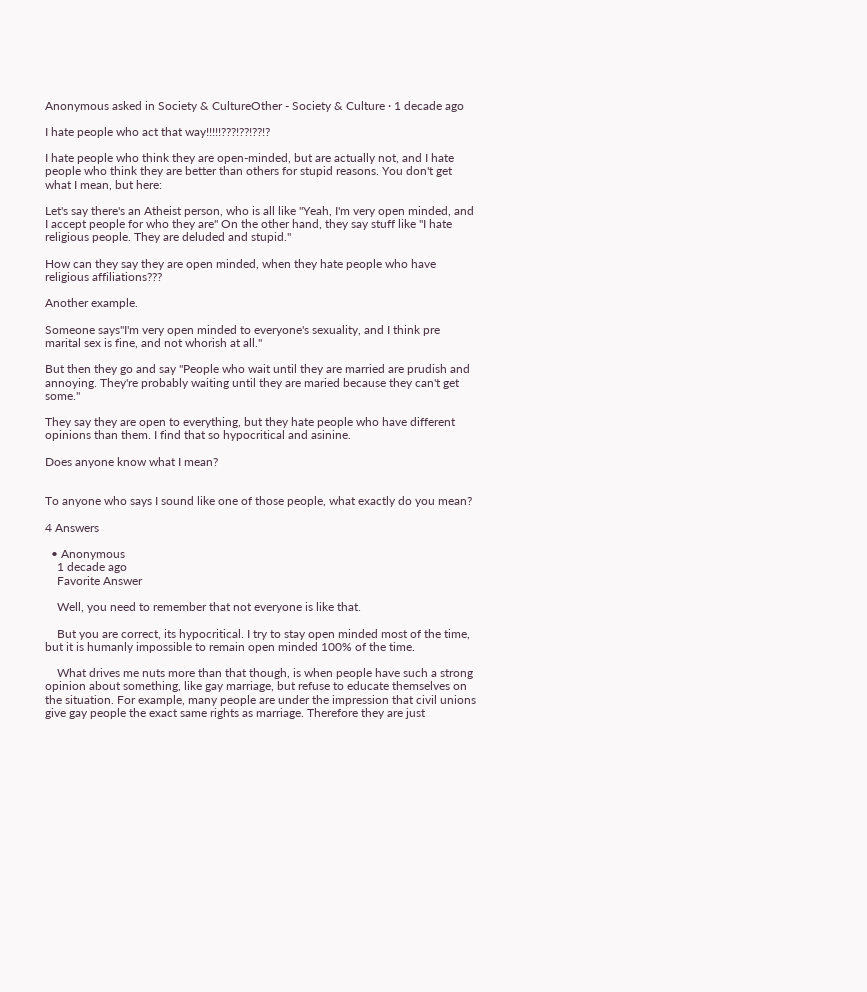Anonymous asked in Society & CultureOther - Society & Culture · 1 decade ago

I hate people who act that way!!!!!???!??!??!?

I hate people who think they are open-minded, but are actually not, and I hate people who think they are better than others for stupid reasons. You don't get what I mean, but here:

Let's say there's an Atheist person, who is all like "Yeah, I'm very open minded, and I accept people for who they are" On the other hand, they say stuff like "I hate religious people. They are deluded and stupid."

How can they say they are open minded, when they hate people who have religious affiliations???

Another example.

Someone says"I'm very open minded to everyone's sexuality, and I think pre marital sex is fine, and not whorish at all."

But then they go and say "People who wait until they are married are prudish and annoying. They're probably waiting until they are maried because they can't get some."

They say they are open to everything, but they hate people who have different opinions than them. I find that so hypocritical and asinine.

Does anyone know what I mean?


To anyone who says I sound like one of those people, what exactly do you mean?

4 Answers

  • Anonymous
    1 decade ago
    Favorite Answer

    Well, you need to remember that not everyone is like that.

    But you are correct, its hypocritical. I try to stay open minded most of the time, but it is humanly impossible to remain open minded 100% of the time.

    What drives me nuts more than that though, is when people have such a strong opinion about something, like gay marriage, but refuse to educate themselves on the situation. For example, many people are under the impression that civil unions give gay people the exact same rights as marriage. Therefore they are just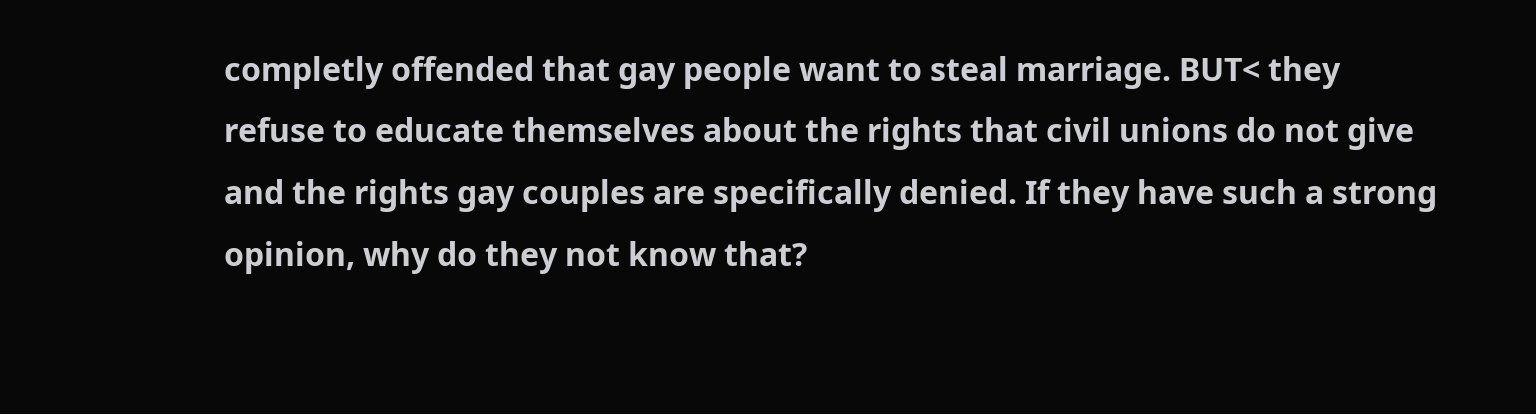completly offended that gay people want to steal marriage. BUT< they refuse to educate themselves about the rights that civil unions do not give and the rights gay couples are specifically denied. If they have such a strong opinion, why do they not know that?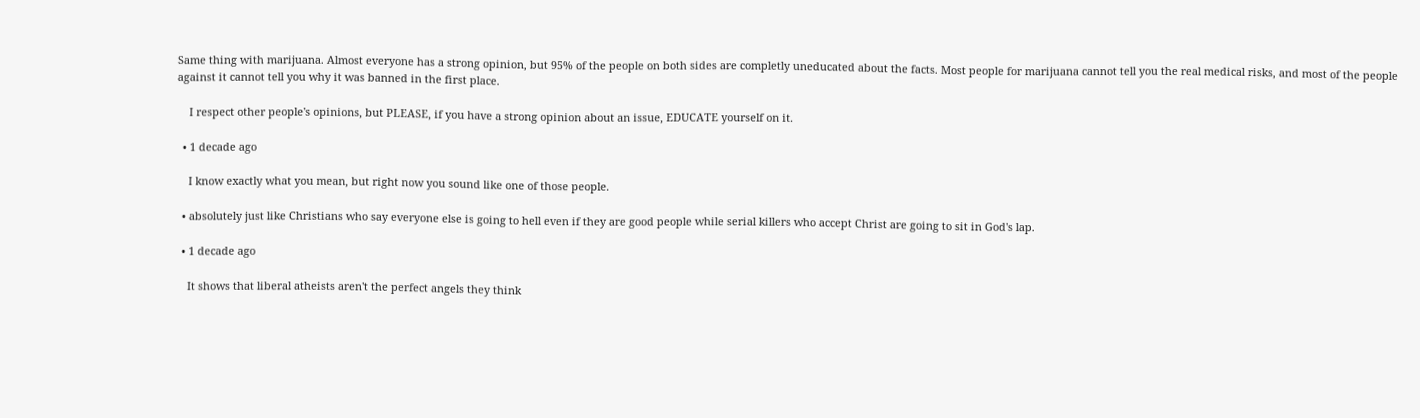Same thing with marijuana. Almost everyone has a strong opinion, but 95% of the people on both sides are completly uneducated about the facts. Most people for marijuana cannot tell you the real medical risks, and most of the people against it cannot tell you why it was banned in the first place.

    I respect other people's opinions, but PLEASE, if you have a strong opinion about an issue, EDUCATE yourself on it.

  • 1 decade ago

    I know exactly what you mean, but right now you sound like one of those people.

  • absolutely just like Christians who say everyone else is going to hell even if they are good people while serial killers who accept Christ are going to sit in God's lap.

  • 1 decade ago

    It shows that liberal atheists aren't the perfect angels they think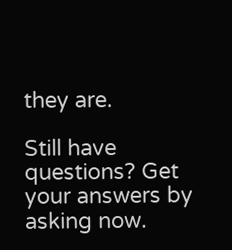they are.

Still have questions? Get your answers by asking now.